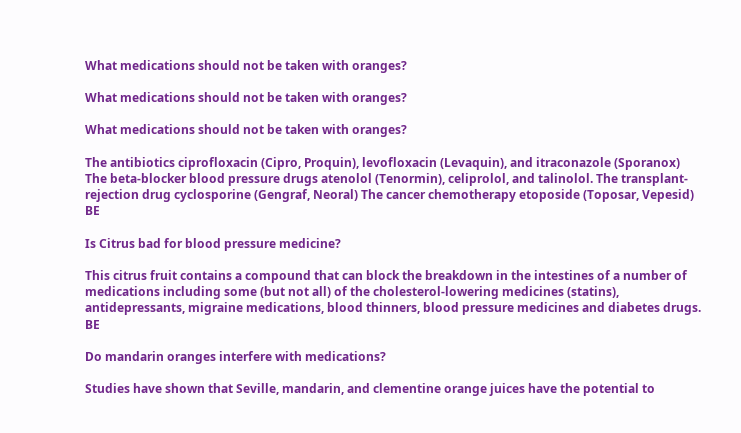What medications should not be taken with oranges?

What medications should not be taken with oranges?

What medications should not be taken with oranges?

The antibiotics ciprofloxacin (Cipro, Proquin), levofloxacin (Levaquin), and itraconazole (Sporanox) The beta-blocker blood pressure drugs atenolol (Tenormin), celiprolol, and talinolol. The transplant-rejection drug cyclosporine (Gengraf, Neoral) The cancer chemotherapy etoposide (Toposar, Vepesid) BE

Is Citrus bad for blood pressure medicine?

This citrus fruit contains a compound that can block the breakdown in the intestines of a number of medications including some (but not all) of the cholesterol-lowering medicines (statins), antidepressants, migraine medications, blood thinners, blood pressure medicines and diabetes drugs. BE

Do mandarin oranges interfere with medications?

Studies have shown that Seville, mandarin, and clementine orange juices have the potential to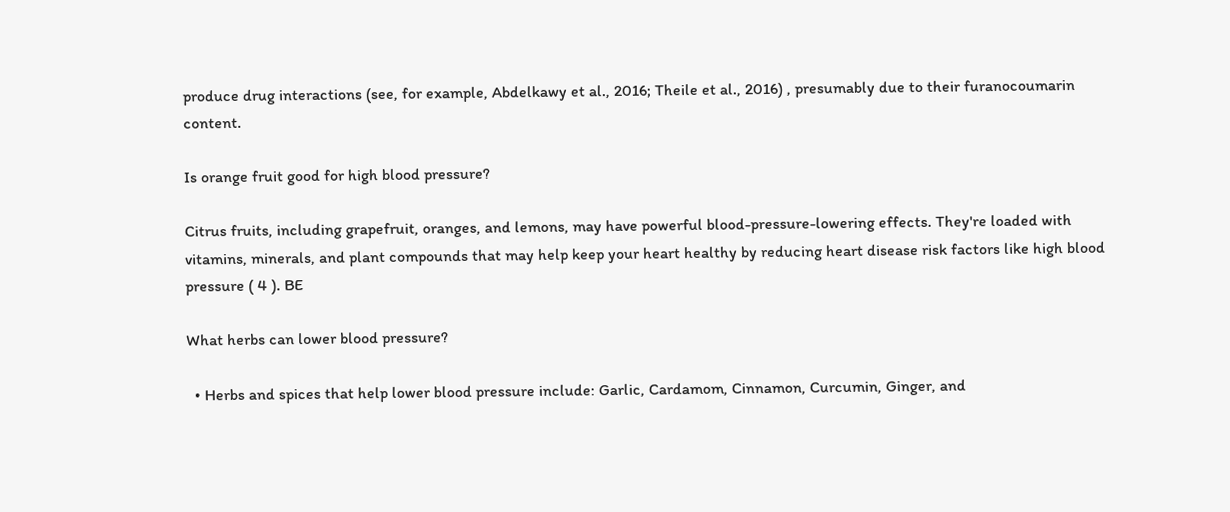produce drug interactions (see, for example, Abdelkawy et al., 2016; Theile et al., 2016) , presumably due to their furanocoumarin content.

Is orange fruit good for high blood pressure?

Citrus fruits, including grapefruit, oranges, and lemons, may have powerful blood-pressure-lowering effects. They're loaded with vitamins, minerals, and plant compounds that may help keep your heart healthy by reducing heart disease risk factors like high blood pressure ( 4 ). BE

What herbs can lower blood pressure?

  • Herbs and spices that help lower blood pressure include: Garlic, Cardamom, Cinnamon, Curcumin, Ginger, and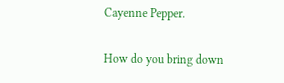Cayenne Pepper.

How do you bring down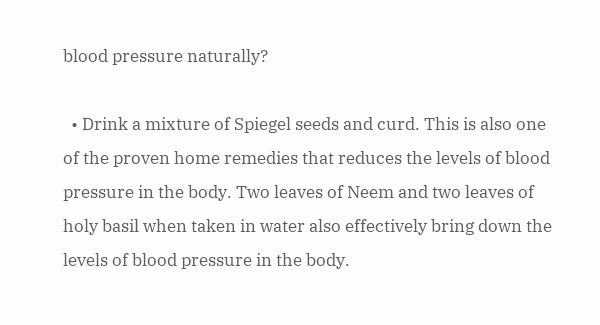blood pressure naturally?

  • Drink a mixture of Spiegel seeds and curd. This is also one of the proven home remedies that reduces the levels of blood pressure in the body. Two leaves of Neem and two leaves of holy basil when taken in water also effectively bring down the levels of blood pressure in the body.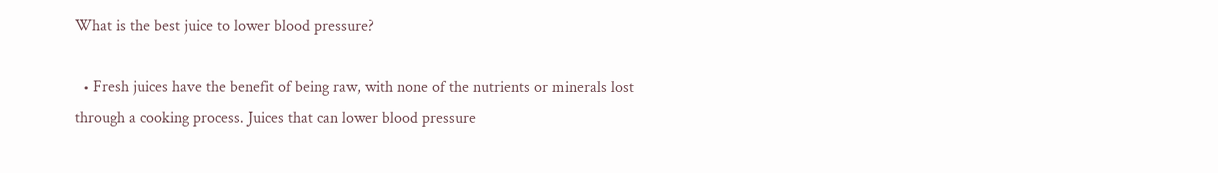What is the best juice to lower blood pressure?

  • Fresh juices have the benefit of being raw, with none of the nutrients or minerals lost through a cooking process. Juices that can lower blood pressure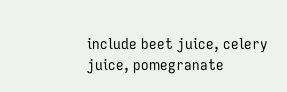include beet juice, celery juice, pomegranate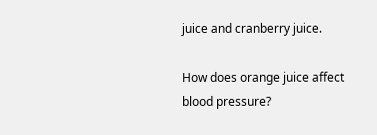juice and cranberry juice.

How does orange juice affect blood pressure?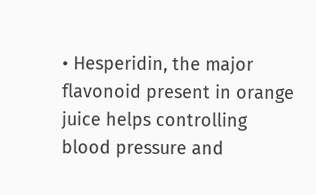• Hesperidin, the major flavonoid present in orange juice helps controlling blood pressure and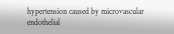hypertension caused by microvascular endothelial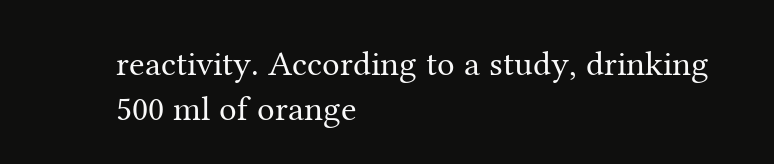reactivity. According to a study, drinking 500 ml of orange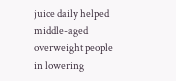juice daily helped middle-aged overweight people in lowering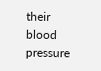their blood pressure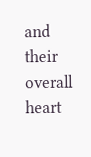and their overall heart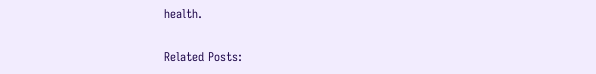health.

Related Posts: